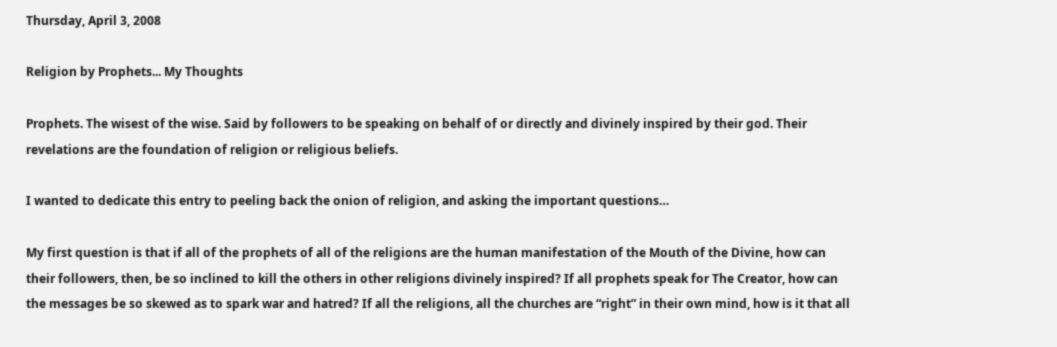Thursday, April 3, 2008

Religion by Prophets... My Thoughts

Prophets. The wisest of the wise. Said by followers to be speaking on behalf of or directly and divinely inspired by their god. Their revelations are the foundation of religion or religious beliefs.

I wanted to dedicate this entry to peeling back the onion of religion, and asking the important questions…

My first question is that if all of the prophets of all of the religions are the human manifestation of the Mouth of the Divine, how can their followers, then, be so inclined to kill the others in other religions divinely inspired? If all prophets speak for The Creator, how can the messages be so skewed as to spark war and hatred? If all the religions, all the churches are “right” in their own mind, how is it that all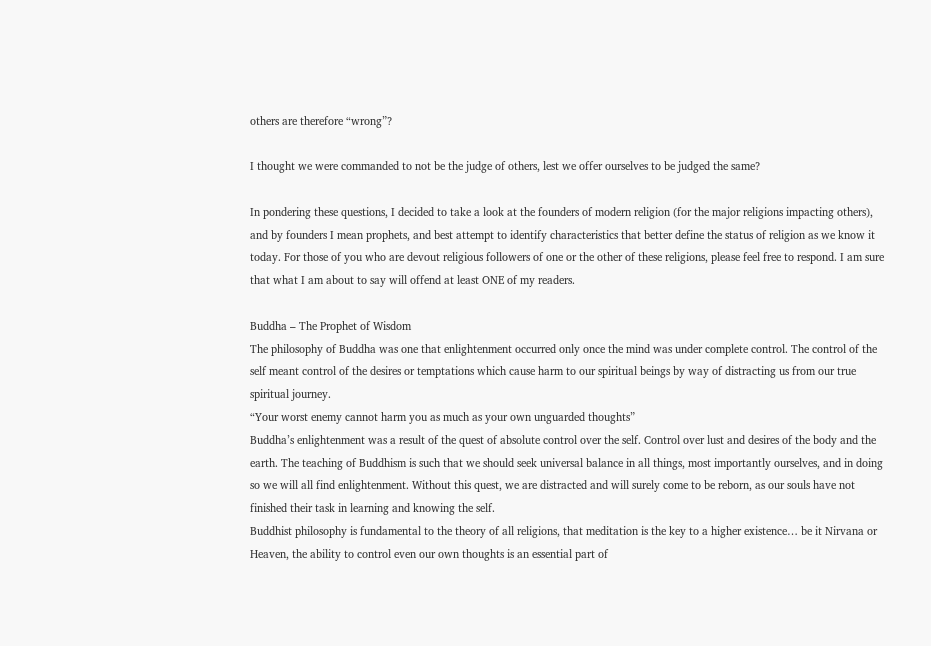others are therefore “wrong”?

I thought we were commanded to not be the judge of others, lest we offer ourselves to be judged the same?

In pondering these questions, I decided to take a look at the founders of modern religion (for the major religions impacting others), and by founders I mean prophets, and best attempt to identify characteristics that better define the status of religion as we know it today. For those of you who are devout religious followers of one or the other of these religions, please feel free to respond. I am sure that what I am about to say will offend at least ONE of my readers.

Buddha – The Prophet of Wisdom
The philosophy of Buddha was one that enlightenment occurred only once the mind was under complete control. The control of the self meant control of the desires or temptations which cause harm to our spiritual beings by way of distracting us from our true spiritual journey.
“Your worst enemy cannot harm you as much as your own unguarded thoughts”
Buddha’s enlightenment was a result of the quest of absolute control over the self. Control over lust and desires of the body and the earth. The teaching of Buddhism is such that we should seek universal balance in all things, most importantly ourselves, and in doing so we will all find enlightenment. Without this quest, we are distracted and will surely come to be reborn, as our souls have not finished their task in learning and knowing the self.
Buddhist philosophy is fundamental to the theory of all religions, that meditation is the key to a higher existence… be it Nirvana or Heaven, the ability to control even our own thoughts is an essential part of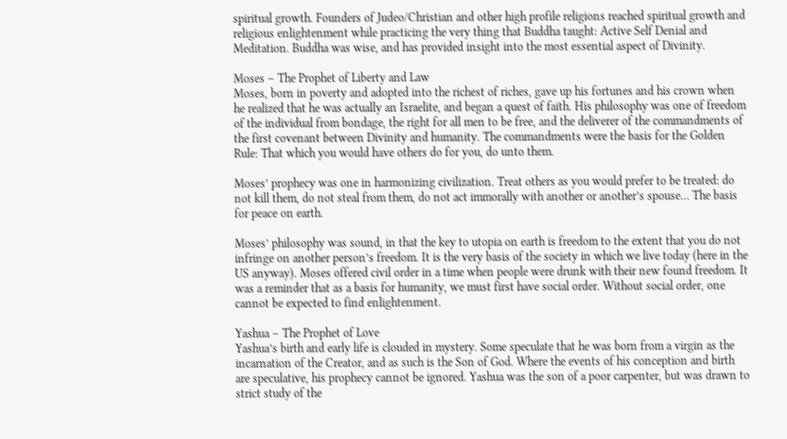spiritual growth. Founders of Judeo/Christian and other high profile religions reached spiritual growth and religious enlightenment while practicing the very thing that Buddha taught: Active Self Denial and Meditation. Buddha was wise, and has provided insight into the most essential aspect of Divinity.

Moses – The Prophet of Liberty and Law
Moses, born in poverty and adopted into the richest of riches, gave up his fortunes and his crown when he realized that he was actually an Israelite, and began a quest of faith. His philosophy was one of freedom of the individual from bondage, the right for all men to be free, and the deliverer of the commandments of the first covenant between Divinity and humanity. The commandments were the basis for the Golden Rule: That which you would have others do for you, do unto them.

Moses’ prophecy was one in harmonizing civilization. Treat others as you would prefer to be treated: do not kill them, do not steal from them, do not act immorally with another or another’s spouse… The basis for peace on earth.

Moses’ philosophy was sound, in that the key to utopia on earth is freedom to the extent that you do not infringe on another person’s freedom. It is the very basis of the society in which we live today (here in the US anyway). Moses offered civil order in a time when people were drunk with their new found freedom. It was a reminder that as a basis for humanity, we must first have social order. Without social order, one cannot be expected to find enlightenment.

Yashua – The Prophet of Love
Yashua’s birth and early life is clouded in mystery. Some speculate that he was born from a virgin as the incarnation of the Creator, and as such is the Son of God. Where the events of his conception and birth are speculative, his prophecy cannot be ignored. Yashua was the son of a poor carpenter, but was drawn to strict study of the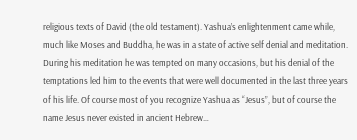religious texts of David (the old testament). Yashua’s enlightenment came while, much like Moses and Buddha, he was in a state of active self denial and meditation. During his meditation he was tempted on many occasions, but his denial of the temptations led him to the events that were well documented in the last three years of his life. Of course most of you recognize Yashua as “Jesus”, but of course the name Jesus never existed in ancient Hebrew…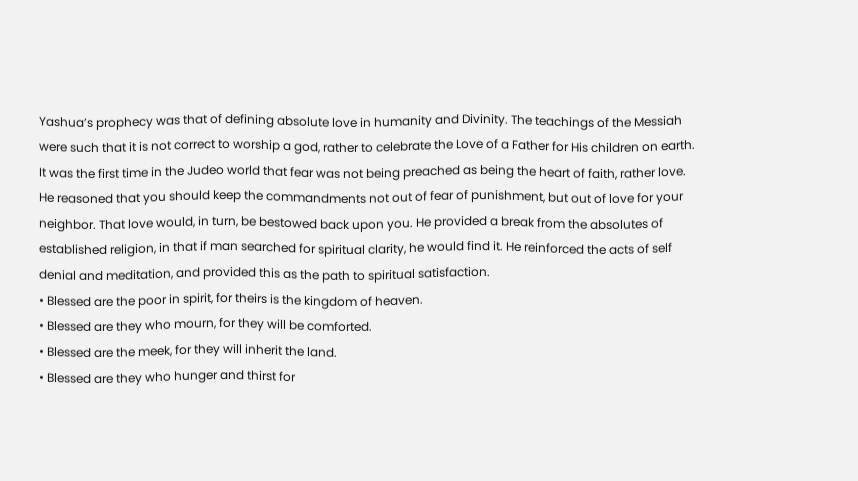Yashua’s prophecy was that of defining absolute love in humanity and Divinity. The teachings of the Messiah were such that it is not correct to worship a god, rather to celebrate the Love of a Father for His children on earth. It was the first time in the Judeo world that fear was not being preached as being the heart of faith, rather love. He reasoned that you should keep the commandments not out of fear of punishment, but out of love for your neighbor. That love would, in turn, be bestowed back upon you. He provided a break from the absolutes of established religion, in that if man searched for spiritual clarity, he would find it. He reinforced the acts of self denial and meditation, and provided this as the path to spiritual satisfaction.
• Blessed are the poor in spirit, for theirs is the kingdom of heaven.
• Blessed are they who mourn, for they will be comforted.
• Blessed are the meek, for they will inherit the land.
• Blessed are they who hunger and thirst for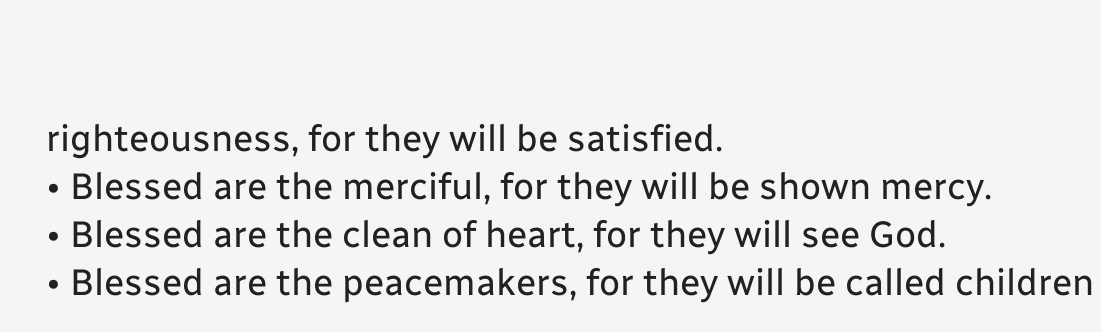righteousness, for they will be satisfied.
• Blessed are the merciful, for they will be shown mercy.
• Blessed are the clean of heart, for they will see God.
• Blessed are the peacemakers, for they will be called children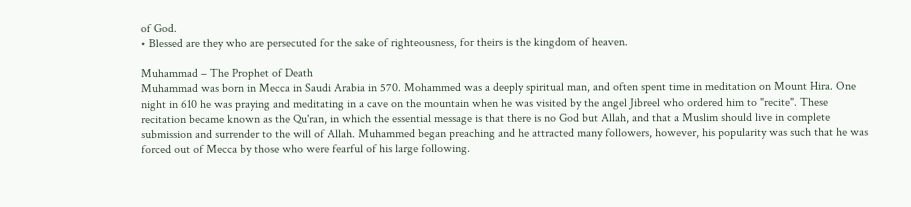of God.
• Blessed are they who are persecuted for the sake of righteousness, for theirs is the kingdom of heaven.

Muhammad – The Prophet of Death
Muhammad was born in Mecca in Saudi Arabia in 570. Mohammed was a deeply spiritual man, and often spent time in meditation on Mount Hira. One night in 610 he was praying and meditating in a cave on the mountain when he was visited by the angel Jibreel who ordered him to "recite". These recitation became known as the Qu'ran, in which the essential message is that there is no God but Allah, and that a Muslim should live in complete submission and surrender to the will of Allah. Muhammed began preaching and he attracted many followers, however, his popularity was such that he was forced out of Mecca by those who were fearful of his large following.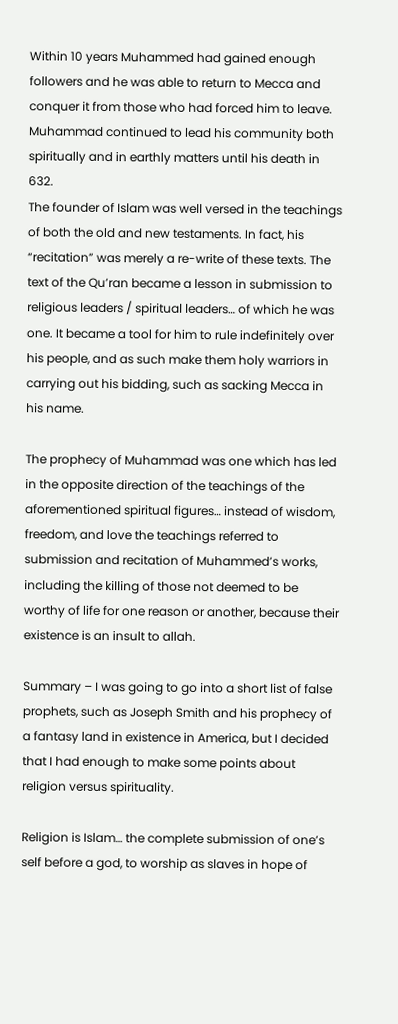Within 10 years Muhammed had gained enough followers and he was able to return to Mecca and conquer it from those who had forced him to leave. Muhammad continued to lead his community both spiritually and in earthly matters until his death in 632.
The founder of Islam was well versed in the teachings of both the old and new testaments. In fact, his “recitation” was merely a re-write of these texts. The text of the Qu’ran became a lesson in submission to religious leaders / spiritual leaders… of which he was one. It became a tool for him to rule indefinitely over his people, and as such make them holy warriors in carrying out his bidding, such as sacking Mecca in his name.

The prophecy of Muhammad was one which has led in the opposite direction of the teachings of the aforementioned spiritual figures… instead of wisdom, freedom, and love the teachings referred to submission and recitation of Muhammed’s works, including the killing of those not deemed to be worthy of life for one reason or another, because their existence is an insult to allah.

Summary – I was going to go into a short list of false prophets, such as Joseph Smith and his prophecy of a fantasy land in existence in America, but I decided that I had enough to make some points about religion versus spirituality.

Religion is Islam… the complete submission of one’s self before a god, to worship as slaves in hope of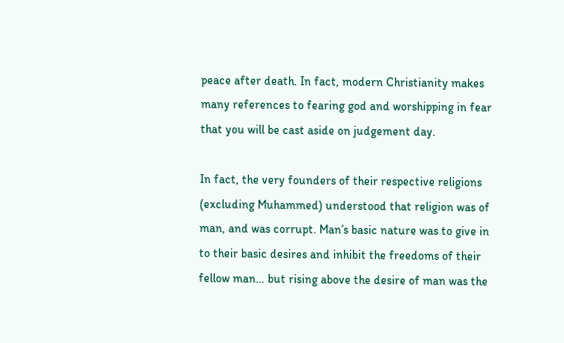peace after death. In fact, modern Christianity makes many references to fearing god and worshipping in fear that you will be cast aside on judgement day.

In fact, the very founders of their respective religions (excluding Muhammed) understood that religion was of man, and was corrupt. Man’s basic nature was to give in to their basic desires and inhibit the freedoms of their fellow man… but rising above the desire of man was the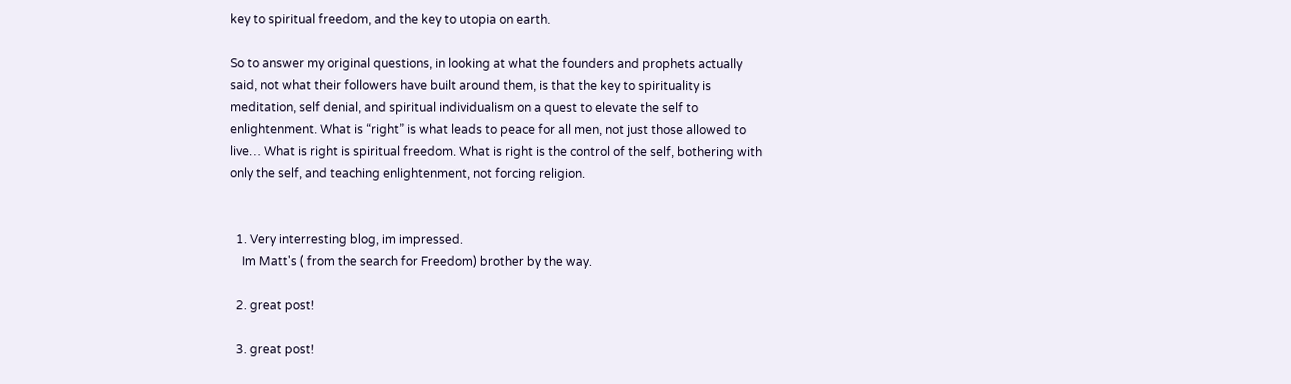key to spiritual freedom, and the key to utopia on earth.

So to answer my original questions, in looking at what the founders and prophets actually said, not what their followers have built around them, is that the key to spirituality is meditation, self denial, and spiritual individualism on a quest to elevate the self to enlightenment. What is “right” is what leads to peace for all men, not just those allowed to live… What is right is spiritual freedom. What is right is the control of the self, bothering with only the self, and teaching enlightenment, not forcing religion.


  1. Very interresting blog, im impressed.
    Im Matt's ( from the search for Freedom) brother by the way.

  2. great post!

  3. great post!